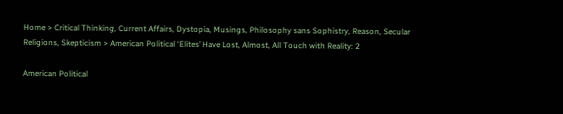Home > Critical Thinking, Current Affairs, Dystopia, Musings, Philosophy sans Sophistry, Reason, Secular Religions, Skepticism > American Political ‘Elites’ Have Lost, Almost, All Touch with Reality: 2

American Political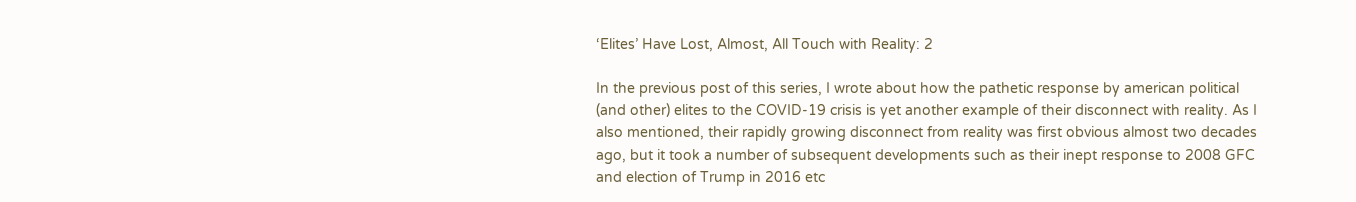‘Elites’ Have Lost, Almost, All Touch with Reality: 2

In the previous post of this series, I wrote about how the pathetic response by american political (and other) elites to the COVID-19 crisis is yet another example of their disconnect with reality. As I also mentioned, their rapidly growing disconnect from reality was first obvious almost two decades ago, but it took a number of subsequent developments such as their inept response to 2008 GFC and election of Trump in 2016 etc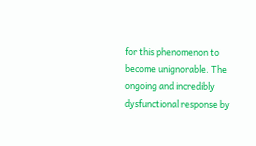for this phenomenon to become unignorable. The ongoing and incredibly dysfunctional response by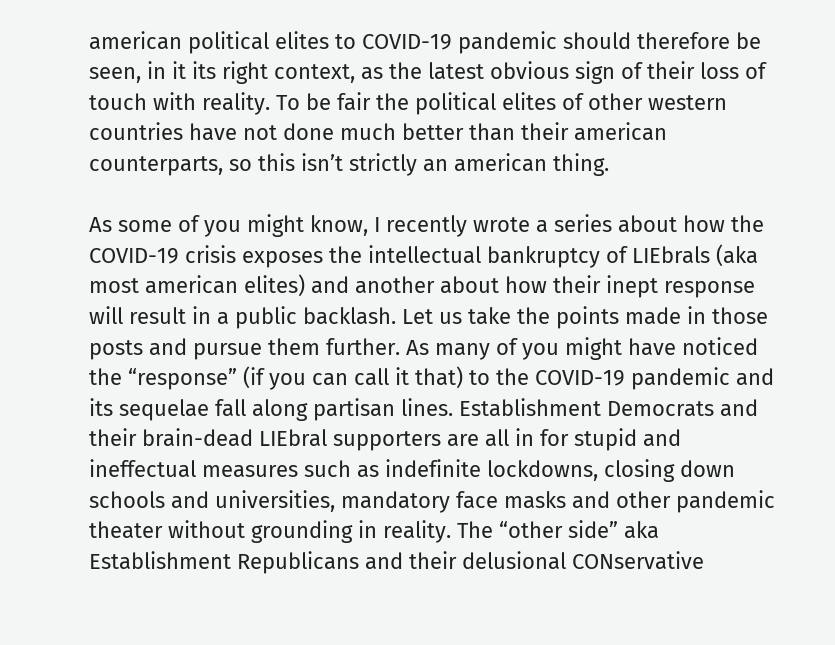american political elites to COVID-19 pandemic should therefore be seen, in it its right context, as the latest obvious sign of their loss of touch with reality. To be fair the political elites of other western countries have not done much better than their american counterparts, so this isn’t strictly an american thing.

As some of you might know, I recently wrote a series about how the COVID-19 crisis exposes the intellectual bankruptcy of LIEbrals (aka most american elites) and another about how their inept response will result in a public backlash. Let us take the points made in those posts and pursue them further. As many of you might have noticed the “response” (if you can call it that) to the COVID-19 pandemic and its sequelae fall along partisan lines. Establishment Democrats and their brain-dead LIEbral supporters are all in for stupid and ineffectual measures such as indefinite lockdowns, closing down schools and universities, mandatory face masks and other pandemic theater without grounding in reality. The “other side” aka Establishment Republicans and their delusional CONservative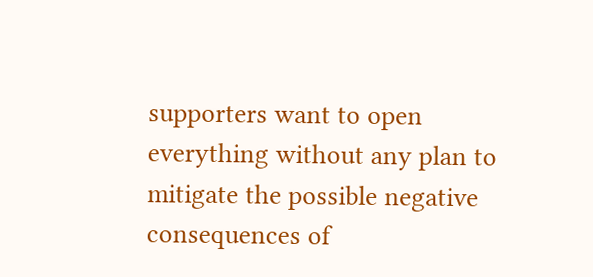supporters want to open everything without any plan to mitigate the possible negative consequences of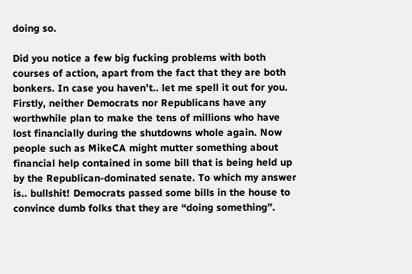doing so.

Did you notice a few big fucking problems with both courses of action, apart from the fact that they are both bonkers. In case you haven’t.. let me spell it out for you. Firstly, neither Democrats nor Republicans have any worthwhile plan to make the tens of millions who have lost financially during the shutdowns whole again. Now people such as MikeCA might mutter something about financial help contained in some bill that is being held up by the Republican-dominated senate. To which my answer is.. bullshit! Democrats passed some bills in the house to convince dumb folks that they are “doing something”.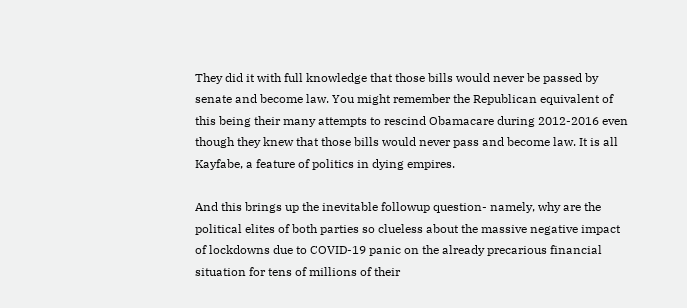They did it with full knowledge that those bills would never be passed by senate and become law. You might remember the Republican equivalent of this being their many attempts to rescind Obamacare during 2012-2016 even though they knew that those bills would never pass and become law. It is all Kayfabe, a feature of politics in dying empires.

And this brings up the inevitable followup question- namely, why are the political elites of both parties so clueless about the massive negative impact of lockdowns due to COVID-19 panic on the already precarious financial situation for tens of millions of their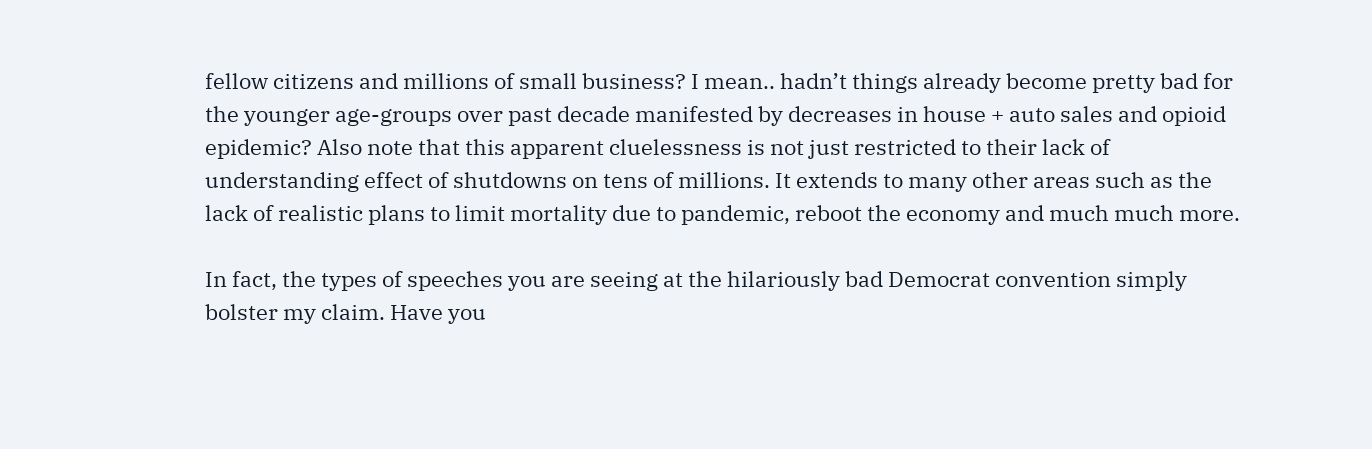fellow citizens and millions of small business? I mean.. hadn’t things already become pretty bad for the younger age-groups over past decade manifested by decreases in house + auto sales and opioid epidemic? Also note that this apparent cluelessness is not just restricted to their lack of understanding effect of shutdowns on tens of millions. It extends to many other areas such as the lack of realistic plans to limit mortality due to pandemic, reboot the economy and much much more.

In fact, the types of speeches you are seeing at the hilariously bad Democrat convention simply bolster my claim. Have you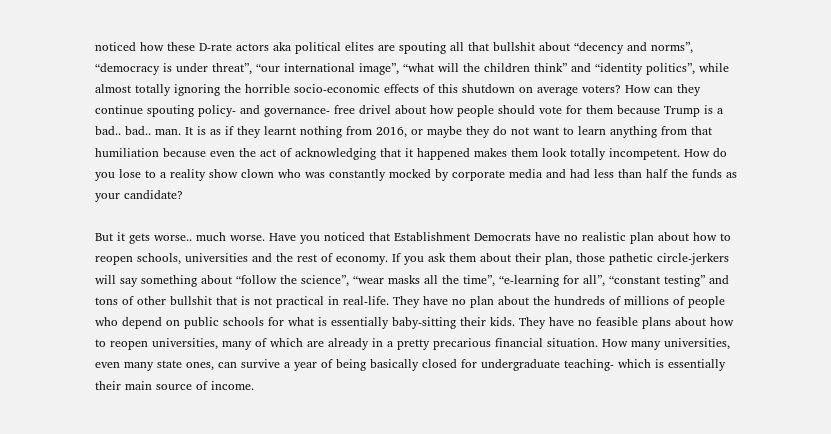noticed how these D-rate actors aka political elites are spouting all that bullshit about “decency and norms”, “democracy is under threat”, “our international image”, “what will the children think” and “identity politics”, while almost totally ignoring the horrible socio-economic effects of this shutdown on average voters? How can they continue spouting policy- and governance- free drivel about how people should vote for them because Trump is a bad.. bad.. man. It is as if they learnt nothing from 2016, or maybe they do not want to learn anything from that humiliation because even the act of acknowledging that it happened makes them look totally incompetent. How do you lose to a reality show clown who was constantly mocked by corporate media and had less than half the funds as your candidate?

But it gets worse.. much worse. Have you noticed that Establishment Democrats have no realistic plan about how to reopen schools, universities and the rest of economy. If you ask them about their plan, those pathetic circle-jerkers will say something about “follow the science”, “wear masks all the time”, “e-learning for all”, “constant testing” and tons of other bullshit that is not practical in real-life. They have no plan about the hundreds of millions of people who depend on public schools for what is essentially baby-sitting their kids. They have no feasible plans about how to reopen universities, many of which are already in a pretty precarious financial situation. How many universities, even many state ones, can survive a year of being basically closed for undergraduate teaching- which is essentially their main source of income.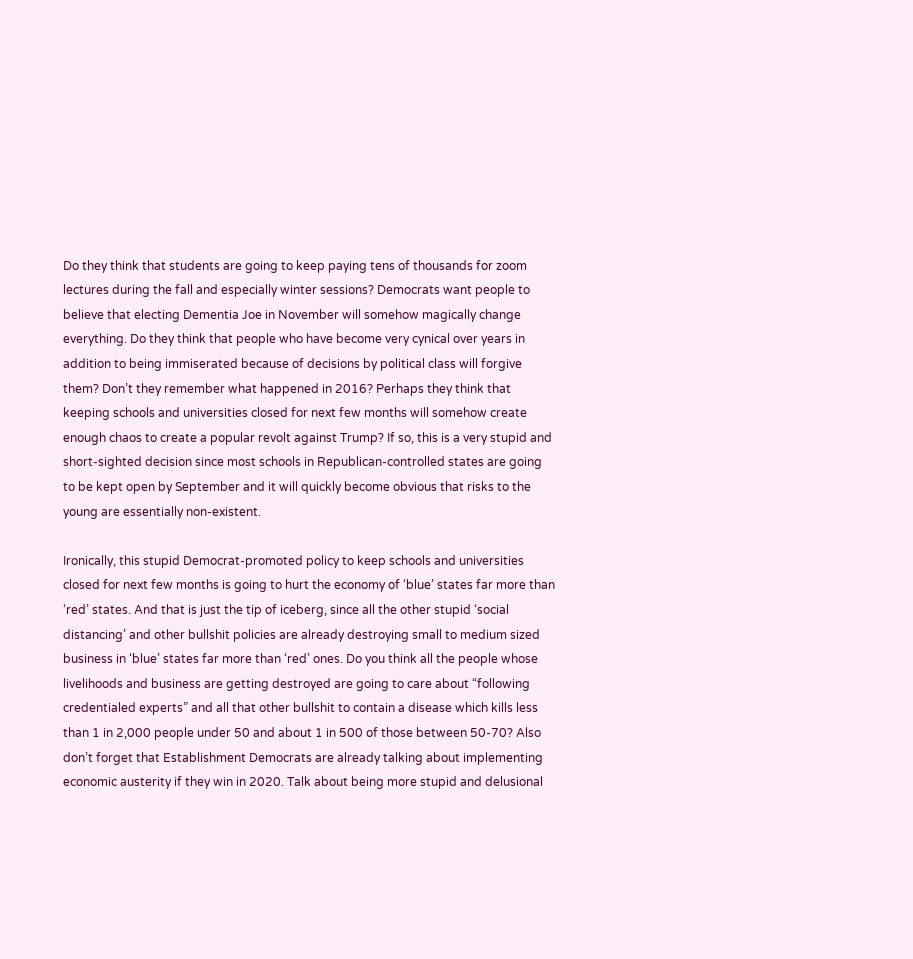Do they think that students are going to keep paying tens of thousands for zoom lectures during the fall and especially winter sessions? Democrats want people to believe that electing Dementia Joe in November will somehow magically change everything. Do they think that people who have become very cynical over years in addition to being immiserated because of decisions by political class will forgive them? Don’t they remember what happened in 2016? Perhaps they think that keeping schools and universities closed for next few months will somehow create enough chaos to create a popular revolt against Trump? If so, this is a very stupid and short-sighted decision since most schools in Republican-controlled states are going to be kept open by September and it will quickly become obvious that risks to the young are essentially non-existent.

Ironically, this stupid Democrat-promoted policy to keep schools and universities closed for next few months is going to hurt the economy of ‘blue’ states far more than ‘red’ states. And that is just the tip of iceberg, since all the other stupid ‘social distancing’ and other bullshit policies are already destroying small to medium sized business in ‘blue’ states far more than ‘red’ ones. Do you think all the people whose livelihoods and business are getting destroyed are going to care about “following credentialed experts” and all that other bullshit to contain a disease which kills less than 1 in 2,000 people under 50 and about 1 in 500 of those between 50-70? Also don’t forget that Establishment Democrats are already talking about implementing economic austerity if they win in 2020. Talk about being more stupid and delusional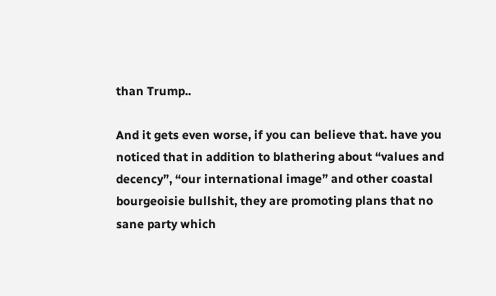than Trump..

And it gets even worse, if you can believe that. have you noticed that in addition to blathering about “values and decency”, “our international image” and other coastal bourgeoisie bullshit, they are promoting plans that no sane party which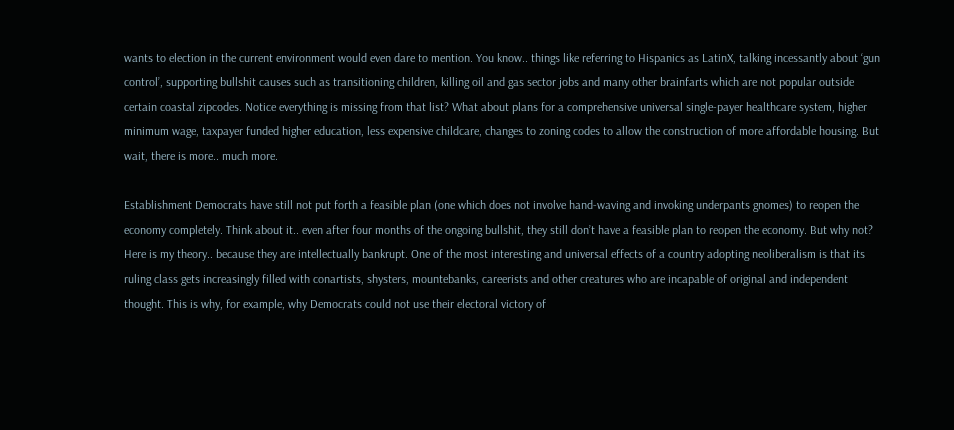wants to election in the current environment would even dare to mention. You know.. things like referring to Hispanics as LatinX, talking incessantly about ‘gun control’, supporting bullshit causes such as transitioning children, killing oil and gas sector jobs and many other brainfarts which are not popular outside certain coastal zipcodes. Notice everything is missing from that list? What about plans for a comprehensive universal single-payer healthcare system, higher minimum wage, taxpayer funded higher education, less expensive childcare, changes to zoning codes to allow the construction of more affordable housing. But wait, there is more.. much more.

Establishment Democrats have still not put forth a feasible plan (one which does not involve hand-waving and invoking underpants gnomes) to reopen the economy completely. Think about it.. even after four months of the ongoing bullshit, they still don’t have a feasible plan to reopen the economy. But why not? Here is my theory.. because they are intellectually bankrupt. One of the most interesting and universal effects of a country adopting neoliberalism is that its ruling class gets increasingly filled with conartists, shysters, mountebanks, careerists and other creatures who are incapable of original and independent thought. This is why, for example, why Democrats could not use their electoral victory of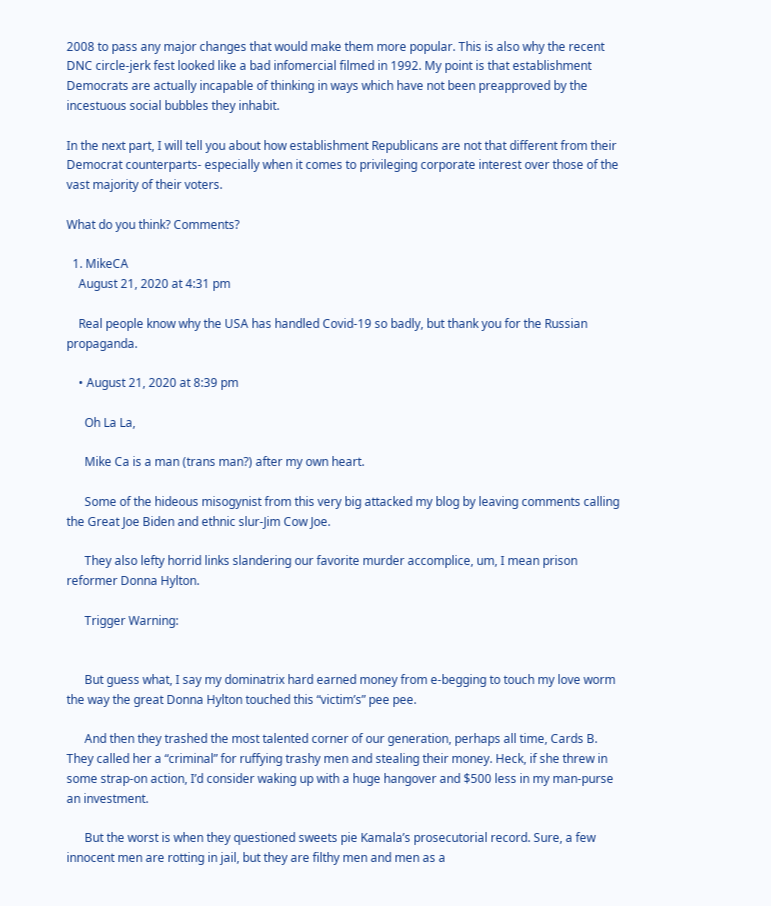2008 to pass any major changes that would make them more popular. This is also why the recent DNC circle-jerk fest looked like a bad infomercial filmed in 1992. My point is that establishment Democrats are actually incapable of thinking in ways which have not been preapproved by the incestuous social bubbles they inhabit.

In the next part, I will tell you about how establishment Republicans are not that different from their Democrat counterparts- especially when it comes to privileging corporate interest over those of the vast majority of their voters.

What do you think? Comments?

  1. MikeCA
    August 21, 2020 at 4:31 pm

    Real people know why the USA has handled Covid-19 so badly, but thank you for the Russian propaganda.

    • August 21, 2020 at 8:39 pm

      Oh La La,

      Mike Ca is a man (trans man?) after my own heart.

      Some of the hideous misogynist from this very big attacked my blog by leaving comments calling the Great Joe Biden and ethnic slur-Jim Cow Joe.

      They also lefty horrid links slandering our favorite murder accomplice, um, I mean prison reformer Donna Hylton.

      Trigger Warning:


      But guess what, I say my dominatrix hard earned money from e-begging to touch my love worm the way the great Donna Hylton touched this “victim’s” pee pee.

      And then they trashed the most talented corner of our generation, perhaps all time, Cards B. They called her a “criminal” for ruffying trashy men and stealing their money. Heck, if she threw in some strap-on action, I’d consider waking up with a huge hangover and $500 less in my man-purse an investment.

      But the worst is when they questioned sweets pie Kamala’s prosecutorial record. Sure, a few innocent men are rotting in jail, but they are filthy men and men as a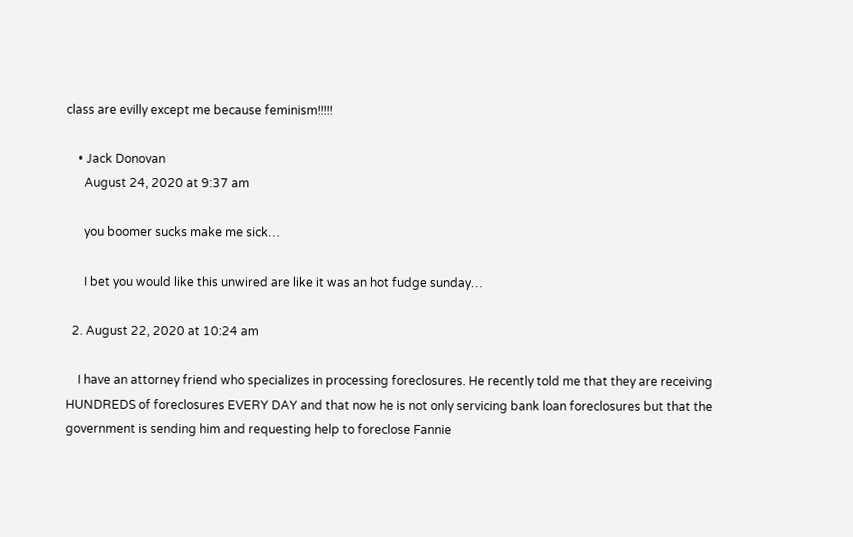class are evilly except me because feminism!!!!!

    • Jack Donovan
      August 24, 2020 at 9:37 am

      you boomer sucks make me sick…

      I bet you would like this unwired are like it was an hot fudge sunday…

  2. August 22, 2020 at 10:24 am

    I have an attorney friend who specializes in processing foreclosures. He recently told me that they are receiving HUNDREDS of foreclosures EVERY DAY and that now he is not only servicing bank loan foreclosures but that the government is sending him and requesting help to foreclose Fannie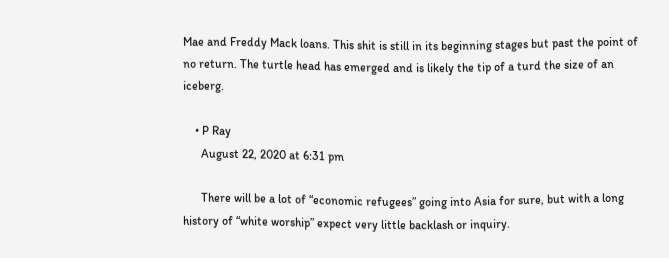Mae and Freddy Mack loans. This shit is still in its beginning stages but past the point of no return. The turtle head has emerged and is likely the tip of a turd the size of an iceberg.

    • P Ray
      August 22, 2020 at 6:31 pm

      There will be a lot of “economic refugees” going into Asia for sure, but with a long history of “white worship” expect very little backlash or inquiry.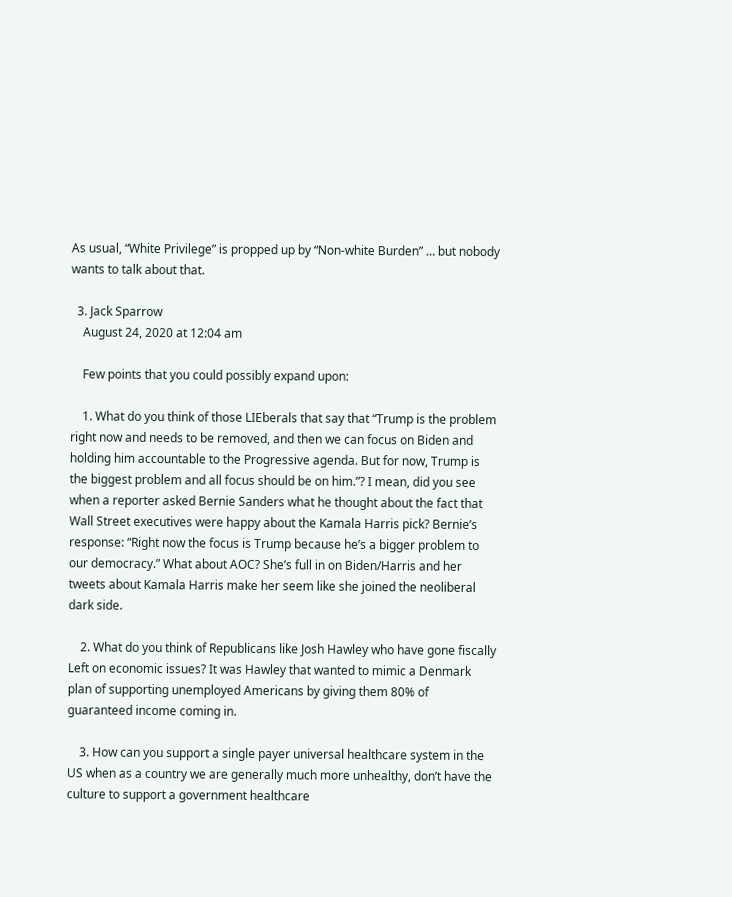As usual, “White Privilege” is propped up by “Non-white Burden” … but nobody wants to talk about that.

  3. Jack Sparrow
    August 24, 2020 at 12:04 am

    Few points that you could possibly expand upon:

    1. What do you think of those LIEberals that say that “Trump is the problem right now and needs to be removed, and then we can focus on Biden and holding him accountable to the Progressive agenda. But for now, Trump is the biggest problem and all focus should be on him.”? I mean, did you see when a reporter asked Bernie Sanders what he thought about the fact that Wall Street executives were happy about the Kamala Harris pick? Bernie’s response: “Right now the focus is Trump because he’s a bigger problem to our democracy.” What about AOC? She’s full in on Biden/Harris and her tweets about Kamala Harris make her seem like she joined the neoliberal dark side.

    2. What do you think of Republicans like Josh Hawley who have gone fiscally Left on economic issues? It was Hawley that wanted to mimic a Denmark plan of supporting unemployed Americans by giving them 80% of guaranteed income coming in.

    3. How can you support a single payer universal healthcare system in the US when as a country we are generally much more unhealthy, don’t have the culture to support a government healthcare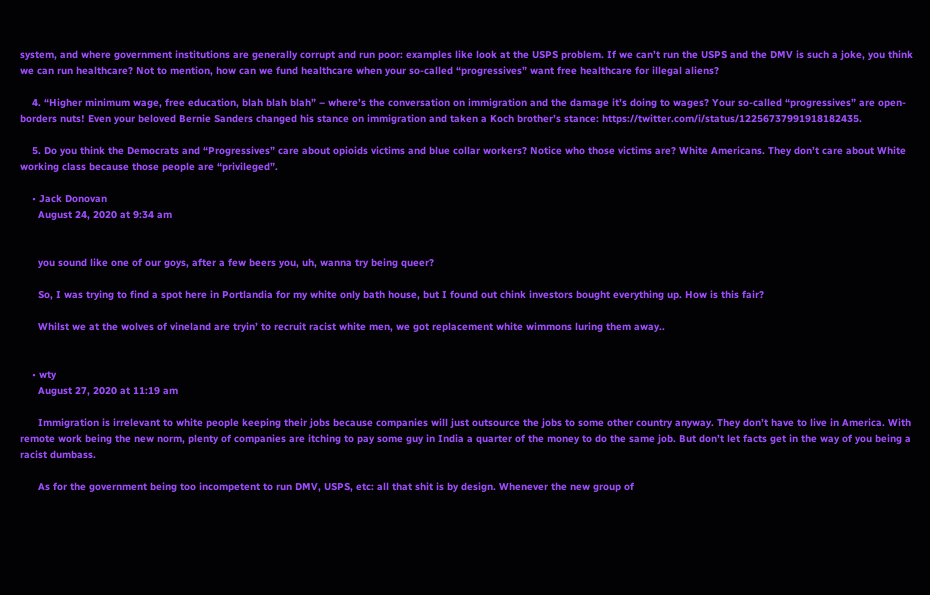system, and where government institutions are generally corrupt and run poor: examples like look at the USPS problem. If we can’t run the USPS and the DMV is such a joke, you think we can run healthcare? Not to mention, how can we fund healthcare when your so-called “progressives” want free healthcare for illegal aliens?

    4. “Higher minimum wage, free education, blah blah blah” – where’s the conversation on immigration and the damage it’s doing to wages? Your so-called “progressives” are open-borders nuts! Even your beloved Bernie Sanders changed his stance on immigration and taken a Koch brother’s stance: https://twitter.com/i/status/12256737991918182435.

    5. Do you think the Democrats and “Progressives” care about opioids victims and blue collar workers? Notice who those victims are? White Americans. They don’t care about White working class because those people are “privileged”.

    • Jack Donovan
      August 24, 2020 at 9:34 am


      you sound like one of our goys, after a few beers you, uh, wanna try being queer?

      So, I was trying to find a spot here in Portlandia for my white only bath house, but I found out chink investors bought everything up. How is this fair?

      Whilst we at the wolves of vineland are tryin’ to recruit racist white men, we got replacement white wimmons luring them away..


    • wty
      August 27, 2020 at 11:19 am

      Immigration is irrelevant to white people keeping their jobs because companies will just outsource the jobs to some other country anyway. They don’t have to live in America. With remote work being the new norm, plenty of companies are itching to pay some guy in India a quarter of the money to do the same job. But don’t let facts get in the way of you being a racist dumbass.

      As for the government being too incompetent to run DMV, USPS, etc: all that shit is by design. Whenever the new group of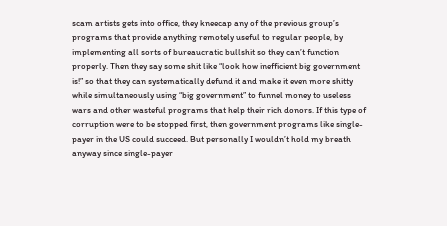scam artists gets into office, they kneecap any of the previous group’s programs that provide anything remotely useful to regular people, by implementing all sorts of bureaucratic bullshit so they can’t function properly. Then they say some shit like “look how inefficient big government is!” so that they can systematically defund it and make it even more shitty while simultaneously using “big government” to funnel money to useless wars and other wasteful programs that help their rich donors. If this type of corruption were to be stopped first, then government programs like single-payer in the US could succeed. But personally I wouldn’t hold my breath anyway since single-payer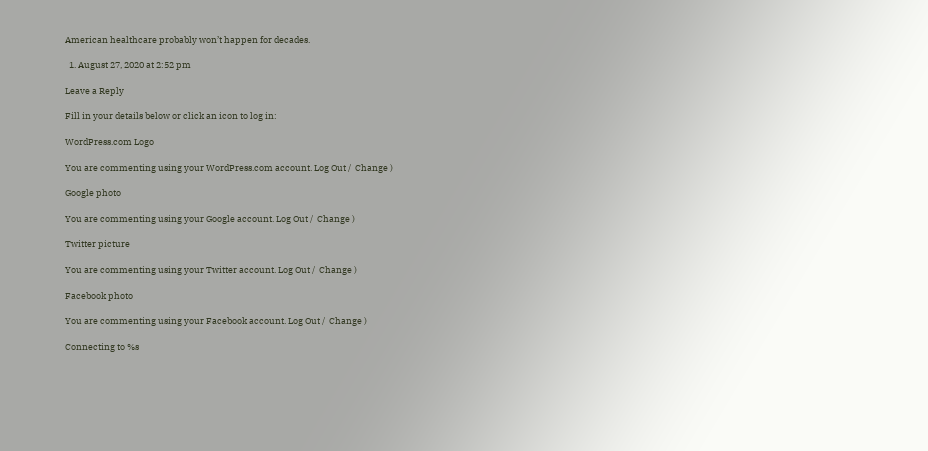American healthcare probably won’t happen for decades.

  1. August 27, 2020 at 2:52 pm

Leave a Reply

Fill in your details below or click an icon to log in:

WordPress.com Logo

You are commenting using your WordPress.com account. Log Out /  Change )

Google photo

You are commenting using your Google account. Log Out /  Change )

Twitter picture

You are commenting using your Twitter account. Log Out /  Change )

Facebook photo

You are commenting using your Facebook account. Log Out /  Change )

Connecting to %s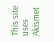This site uses Akismet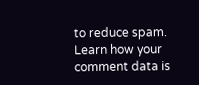to reduce spam. Learn how your comment data is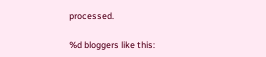processed.

%d bloggers like this: